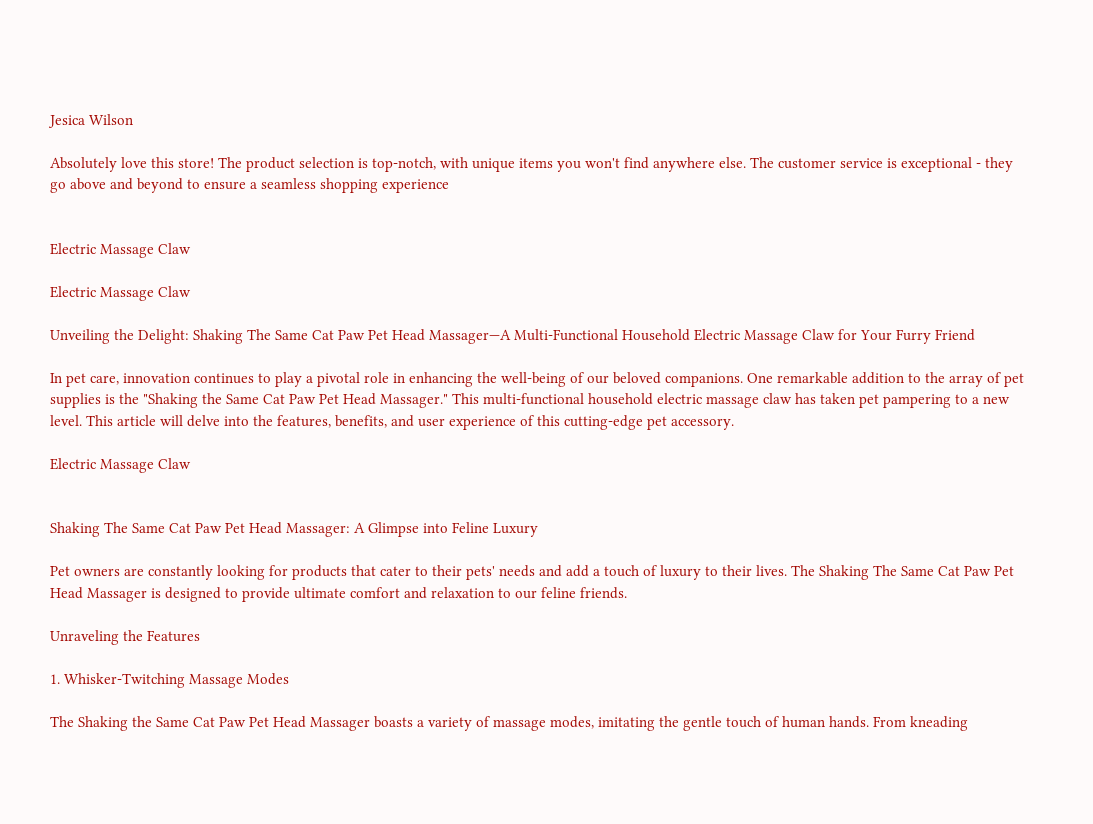Jesica Wilson

Absolutely love this store! The product selection is top-notch, with unique items you won't find anywhere else. The customer service is exceptional - they go above and beyond to ensure a seamless shopping experience


Electric Massage Claw

Electric Massage Claw

Unveiling the Delight: Shaking The Same Cat Paw Pet Head Massager—A Multi-Functional Household Electric Massage Claw for Your Furry Friend

In pet care, innovation continues to play a pivotal role in enhancing the well-being of our beloved companions. One remarkable addition to the array of pet supplies is the "Shaking the Same Cat Paw Pet Head Massager." This multi-functional household electric massage claw has taken pet pampering to a new level. This article will delve into the features, benefits, and user experience of this cutting-edge pet accessory.

Electric Massage Claw


Shaking The Same Cat Paw Pet Head Massager: A Glimpse into Feline Luxury

Pet owners are constantly looking for products that cater to their pets' needs and add a touch of luxury to their lives. The Shaking The Same Cat Paw Pet Head Massager is designed to provide ultimate comfort and relaxation to our feline friends.

Unraveling the Features

1. Whisker-Twitching Massage Modes

The Shaking the Same Cat Paw Pet Head Massager boasts a variety of massage modes, imitating the gentle touch of human hands. From kneading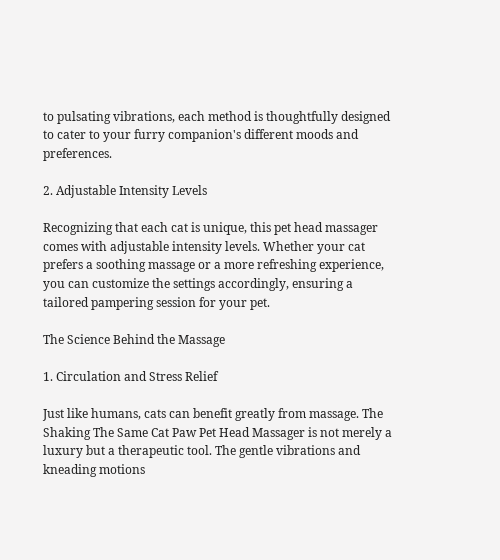to pulsating vibrations, each method is thoughtfully designed to cater to your furry companion's different moods and preferences.

2. Adjustable Intensity Levels

Recognizing that each cat is unique, this pet head massager comes with adjustable intensity levels. Whether your cat prefers a soothing massage or a more refreshing experience, you can customize the settings accordingly, ensuring a tailored pampering session for your pet.

The Science Behind the Massage

1. Circulation and Stress Relief

Just like humans, cats can benefit greatly from massage. The Shaking The Same Cat Paw Pet Head Massager is not merely a luxury but a therapeutic tool. The gentle vibrations and kneading motions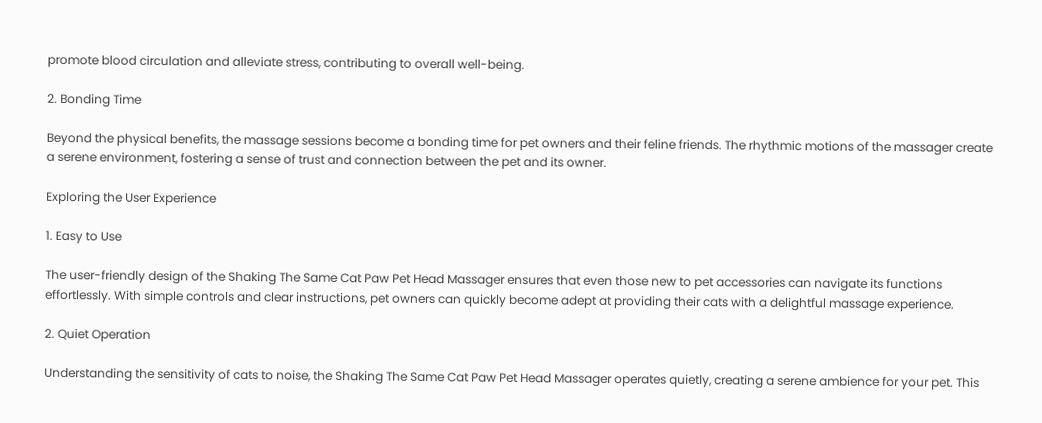promote blood circulation and alleviate stress, contributing to overall well-being.

2. Bonding Time

Beyond the physical benefits, the massage sessions become a bonding time for pet owners and their feline friends. The rhythmic motions of the massager create a serene environment, fostering a sense of trust and connection between the pet and its owner.

Exploring the User Experience

1. Easy to Use

The user-friendly design of the Shaking The Same Cat Paw Pet Head Massager ensures that even those new to pet accessories can navigate its functions effortlessly. With simple controls and clear instructions, pet owners can quickly become adept at providing their cats with a delightful massage experience.

2. Quiet Operation

Understanding the sensitivity of cats to noise, the Shaking The Same Cat Paw Pet Head Massager operates quietly, creating a serene ambience for your pet. This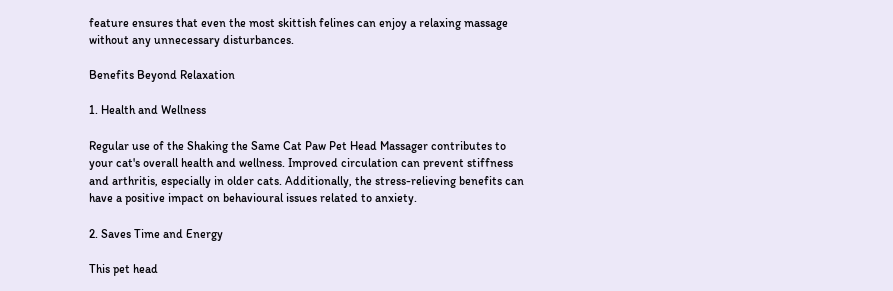feature ensures that even the most skittish felines can enjoy a relaxing massage without any unnecessary disturbances.

Benefits Beyond Relaxation

1. Health and Wellness

Regular use of the Shaking the Same Cat Paw Pet Head Massager contributes to your cat's overall health and wellness. Improved circulation can prevent stiffness and arthritis, especially in older cats. Additionally, the stress-relieving benefits can have a positive impact on behavioural issues related to anxiety.

2. Saves Time and Energy

This pet head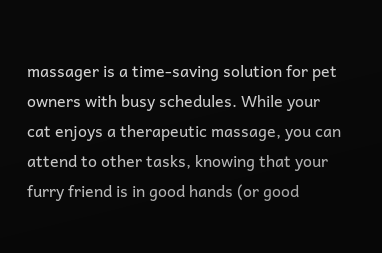massager is a time-saving solution for pet owners with busy schedules. While your cat enjoys a therapeutic massage, you can attend to other tasks, knowing that your furry friend is in good hands (or good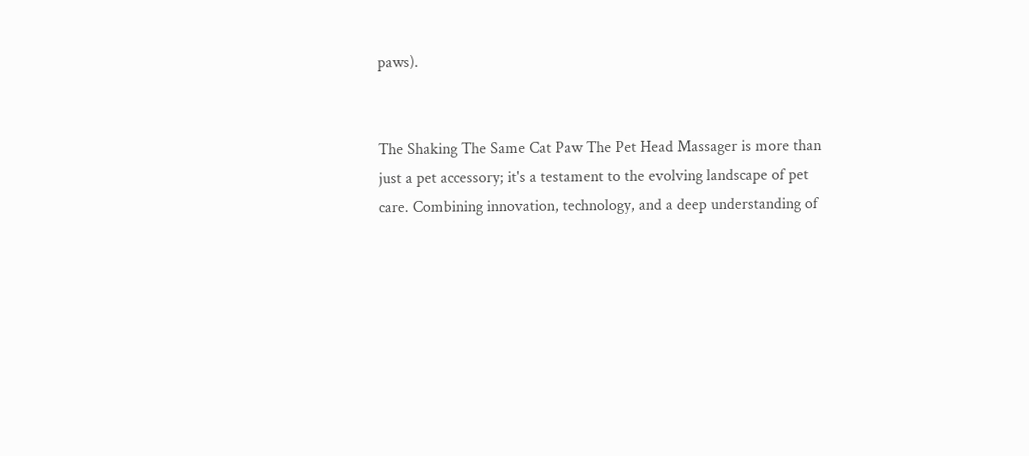paws).


The Shaking The Same Cat Paw The Pet Head Massager is more than just a pet accessory; it's a testament to the evolving landscape of pet care. Combining innovation, technology, and a deep understanding of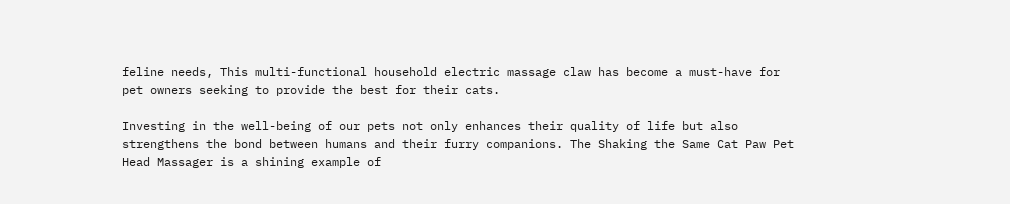feline needs, This multi-functional household electric massage claw has become a must-have for pet owners seeking to provide the best for their cats.

Investing in the well-being of our pets not only enhances their quality of life but also strengthens the bond between humans and their furry companions. The Shaking the Same Cat Paw Pet Head Massager is a shining example of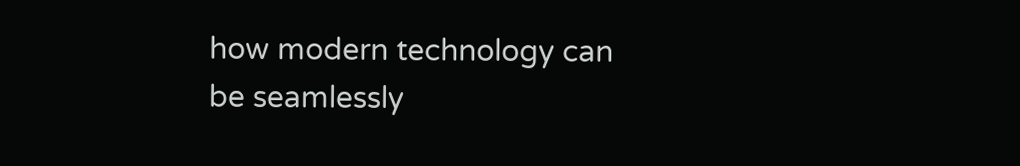how modern technology can be seamlessly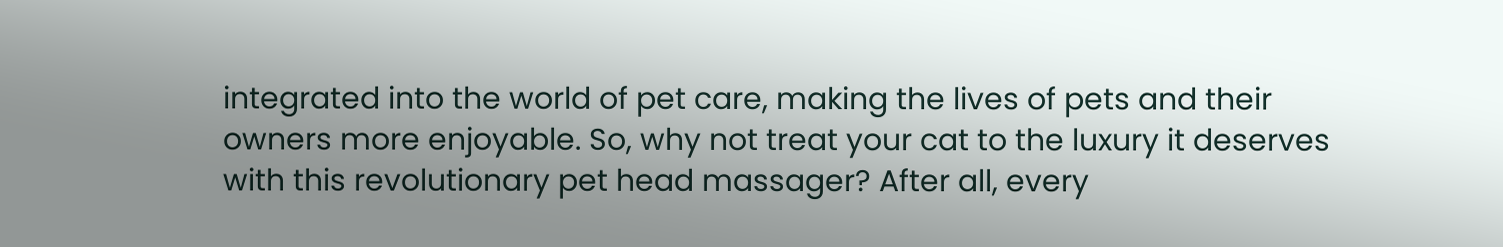integrated into the world of pet care, making the lives of pets and their owners more enjoyable. So, why not treat your cat to the luxury it deserves with this revolutionary pet head massager? After all, every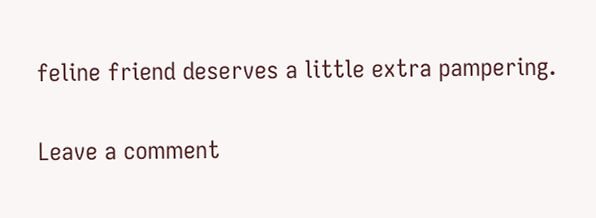feline friend deserves a little extra pampering.


Leave a comment